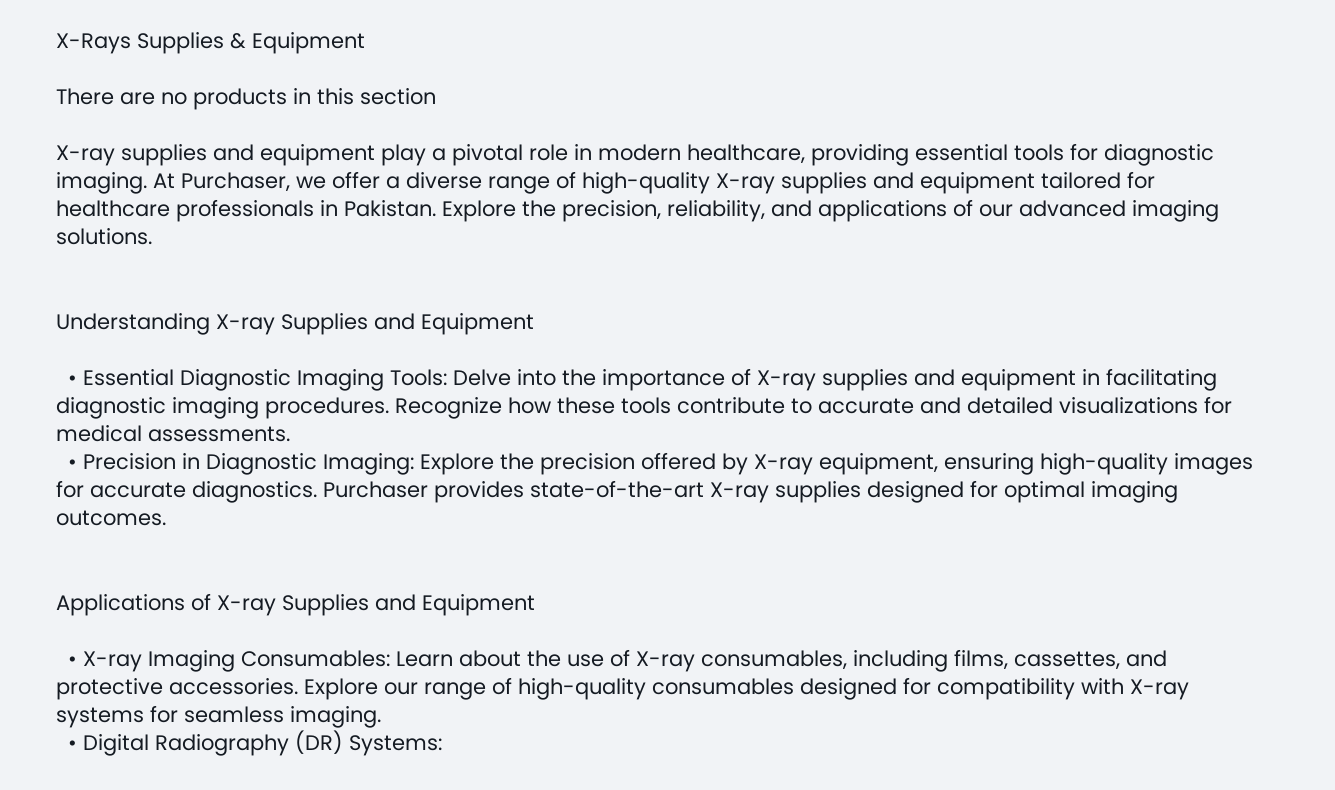X-Rays Supplies & Equipment

There are no products in this section

X-ray supplies and equipment play a pivotal role in modern healthcare, providing essential tools for diagnostic imaging. At Purchaser, we offer a diverse range of high-quality X-ray supplies and equipment tailored for healthcare professionals in Pakistan. Explore the precision, reliability, and applications of our advanced imaging solutions.


Understanding X-ray Supplies and Equipment

  • Essential Diagnostic Imaging Tools: Delve into the importance of X-ray supplies and equipment in facilitating diagnostic imaging procedures. Recognize how these tools contribute to accurate and detailed visualizations for medical assessments.
  • Precision in Diagnostic Imaging: Explore the precision offered by X-ray equipment, ensuring high-quality images for accurate diagnostics. Purchaser provides state-of-the-art X-ray supplies designed for optimal imaging outcomes.


Applications of X-ray Supplies and Equipment

  • X-ray Imaging Consumables: Learn about the use of X-ray consumables, including films, cassettes, and protective accessories. Explore our range of high-quality consumables designed for compatibility with X-ray systems for seamless imaging.
  • Digital Radiography (DR) Systems: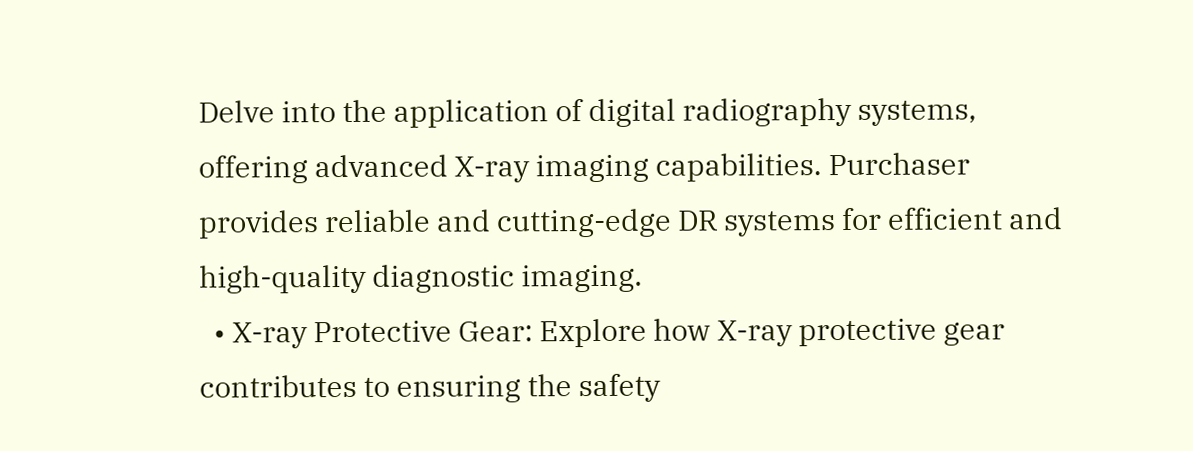Delve into the application of digital radiography systems, offering advanced X-ray imaging capabilities. Purchaser provides reliable and cutting-edge DR systems for efficient and high-quality diagnostic imaging.
  • X-ray Protective Gear: Explore how X-ray protective gear contributes to ensuring the safety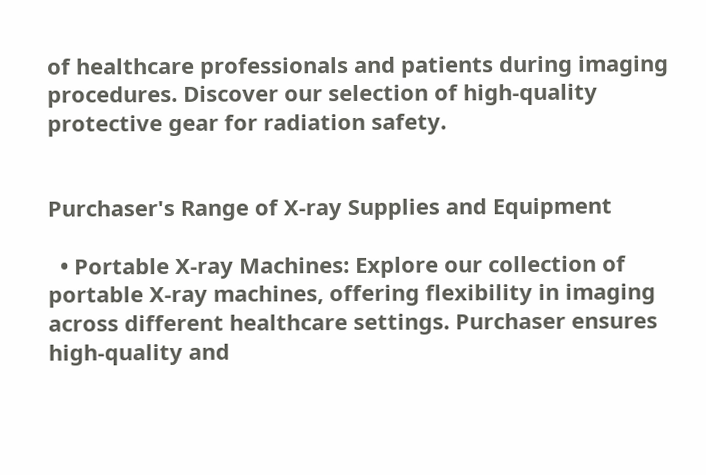of healthcare professionals and patients during imaging procedures. Discover our selection of high-quality protective gear for radiation safety.


Purchaser's Range of X-ray Supplies and Equipment

  • Portable X-ray Machines: Explore our collection of portable X-ray machines, offering flexibility in imaging across different healthcare settings. Purchaser ensures high-quality and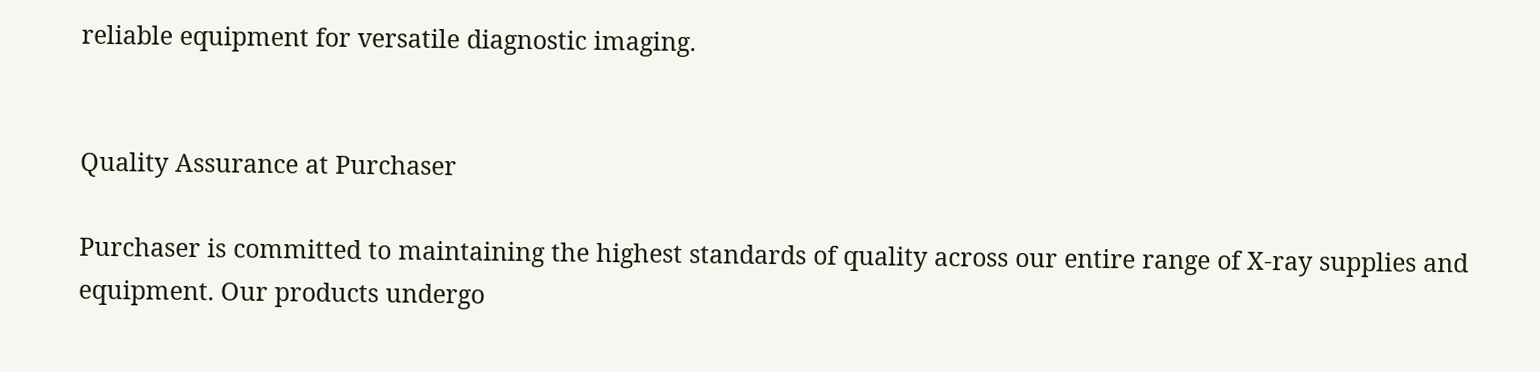reliable equipment for versatile diagnostic imaging.


Quality Assurance at Purchaser

Purchaser is committed to maintaining the highest standards of quality across our entire range of X-ray supplies and equipment. Our products undergo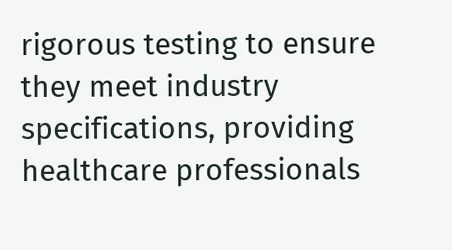rigorous testing to ensure they meet industry specifications, providing healthcare professionals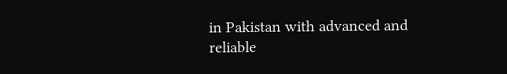in Pakistan with advanced and reliable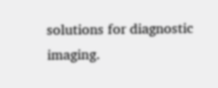solutions for diagnostic imaging.